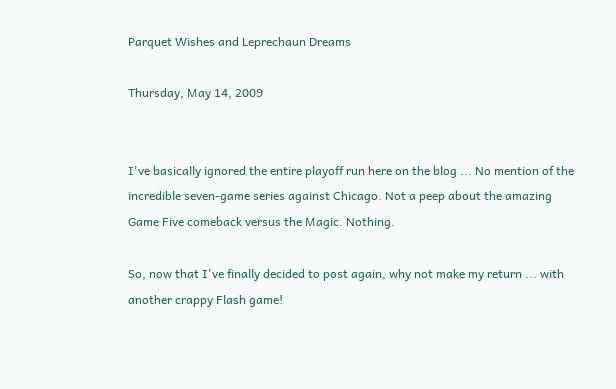Parquet Wishes and Leprechaun Dreams

Thursday, May 14, 2009


I've basically ignored the entire playoff run here on the blog ... No mention of the incredible seven-game series against Chicago. Not a peep about the amazing Game Five comeback versus the Magic. Nothing.

So, now that I've finally decided to post again, why not make my return ... with another crappy Flash game!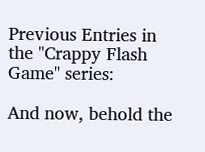Previous Entries in the "Crappy Flash Game" series:

And now, behold the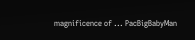magnificence of ... PacBigBabyMan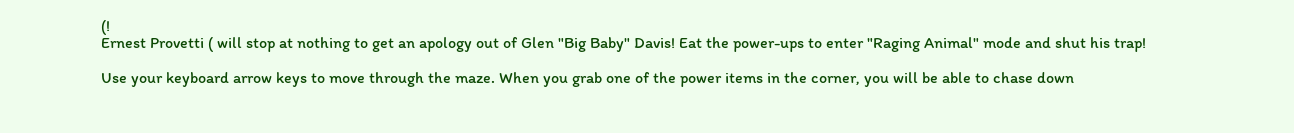(!
Ernest Provetti ( will stop at nothing to get an apology out of Glen "Big Baby" Davis! Eat the power-ups to enter "Raging Animal" mode and shut his trap!

Use your keyboard arrow keys to move through the maze. When you grab one of the power items in the corner, you will be able to chase down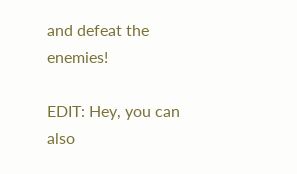and defeat the enemies!

EDIT: Hey, you can also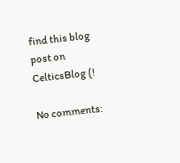find this blog post on CelticsBlog (!

No comments: